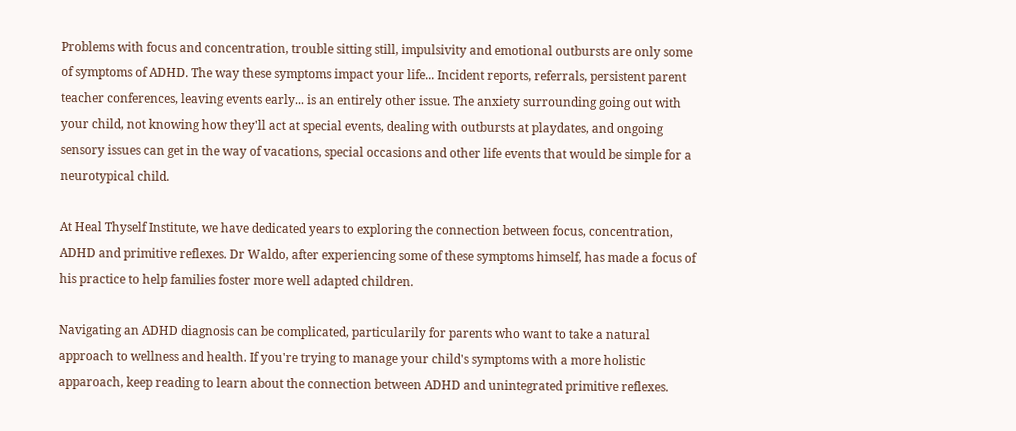Problems with focus and concentration, trouble sitting still, impulsivity and emotional outbursts are only some of symptoms of ADHD. The way these symptoms impact your life... Incident reports, referrals, persistent parent teacher conferences, leaving events early... is an entirely other issue. The anxiety surrounding going out with your child, not knowing how they'll act at special events, dealing with outbursts at playdates, and ongoing sensory issues can get in the way of vacations, special occasions and other life events that would be simple for a neurotypical child.

At Heal Thyself Institute, we have dedicated years to exploring the connection between focus, concentration, ADHD and primitive reflexes. Dr Waldo, after experiencing some of these symptoms himself, has made a focus of his practice to help families foster more well adapted children.

Navigating an ADHD diagnosis can be complicated, particularily for parents who want to take a natural approach to wellness and health. If you're trying to manage your child's symptoms with a more holistic apparoach, keep reading to learn about the connection between ADHD and unintegrated primitive reflexes.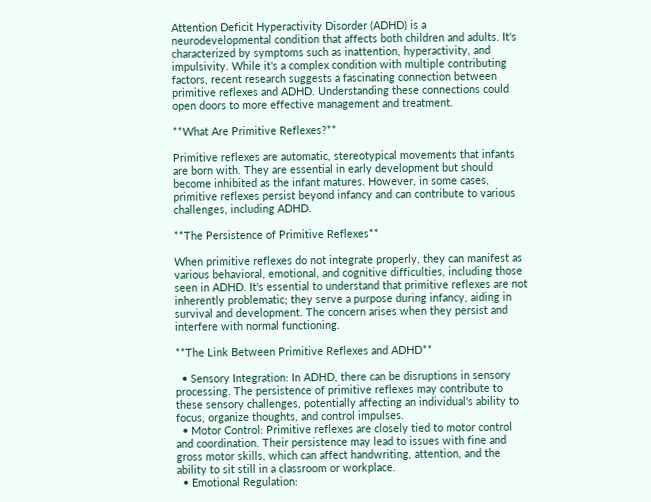Attention Deficit Hyperactivity Disorder (ADHD) is a neurodevelopmental condition that affects both children and adults. It's characterized by symptoms such as inattention, hyperactivity, and impulsivity. While it's a complex condition with multiple contributing factors, recent research suggests a fascinating connection between primitive reflexes and ADHD. Understanding these connections could open doors to more effective management and treatment.

**What Are Primitive Reflexes?**

Primitive reflexes are automatic, stereotypical movements that infants are born with. They are essential in early development but should become inhibited as the infant matures. However, in some cases, primitive reflexes persist beyond infancy and can contribute to various challenges, including ADHD.

**The Persistence of Primitive Reflexes**

When primitive reflexes do not integrate properly, they can manifest as various behavioral, emotional, and cognitive difficulties, including those seen in ADHD. It's essential to understand that primitive reflexes are not inherently problematic; they serve a purpose during infancy, aiding in survival and development. The concern arises when they persist and interfere with normal functioning.

**The Link Between Primitive Reflexes and ADHD**

  • Sensory Integration: In ADHD, there can be disruptions in sensory processing. The persistence of primitive reflexes may contribute to these sensory challenges, potentially affecting an individual's ability to focus, organize thoughts, and control impulses.
  • Motor Control: Primitive reflexes are closely tied to motor control and coordination. Their persistence may lead to issues with fine and gross motor skills, which can affect handwriting, attention, and the ability to sit still in a classroom or workplace.
  • Emotional Regulation: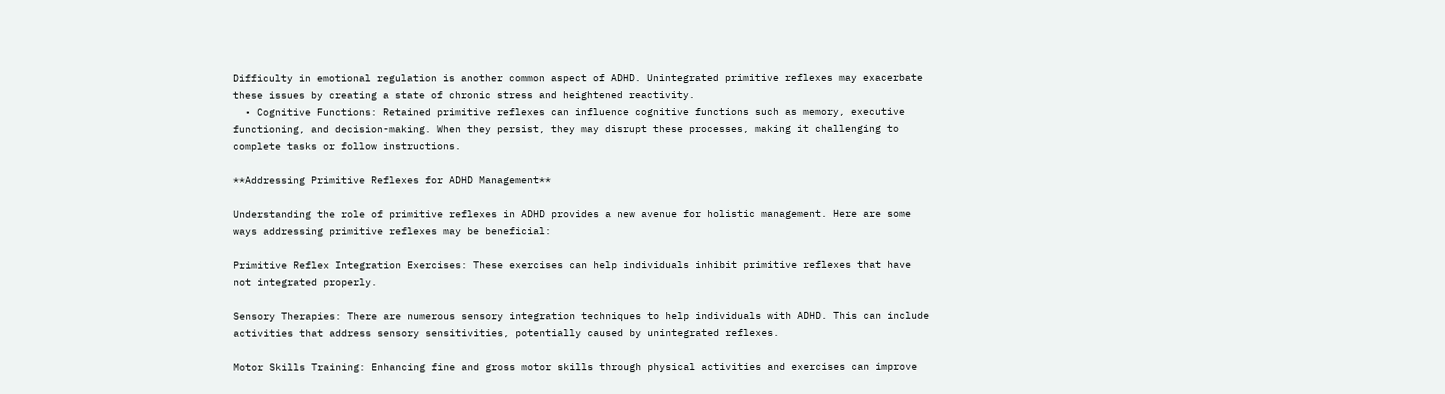Difficulty in emotional regulation is another common aspect of ADHD. Unintegrated primitive reflexes may exacerbate these issues by creating a state of chronic stress and heightened reactivity.
  • Cognitive Functions: Retained primitive reflexes can influence cognitive functions such as memory, executive functioning, and decision-making. When they persist, they may disrupt these processes, making it challenging to complete tasks or follow instructions.

**Addressing Primitive Reflexes for ADHD Management**

Understanding the role of primitive reflexes in ADHD provides a new avenue for holistic management. Here are some ways addressing primitive reflexes may be beneficial:

Primitive Reflex Integration Exercises: These exercises can help individuals inhibit primitive reflexes that have not integrated properly.

Sensory Therapies: There are numerous sensory integration techniques to help individuals with ADHD. This can include activities that address sensory sensitivities, potentially caused by unintegrated reflexes.

Motor Skills Training: Enhancing fine and gross motor skills through physical activities and exercises can improve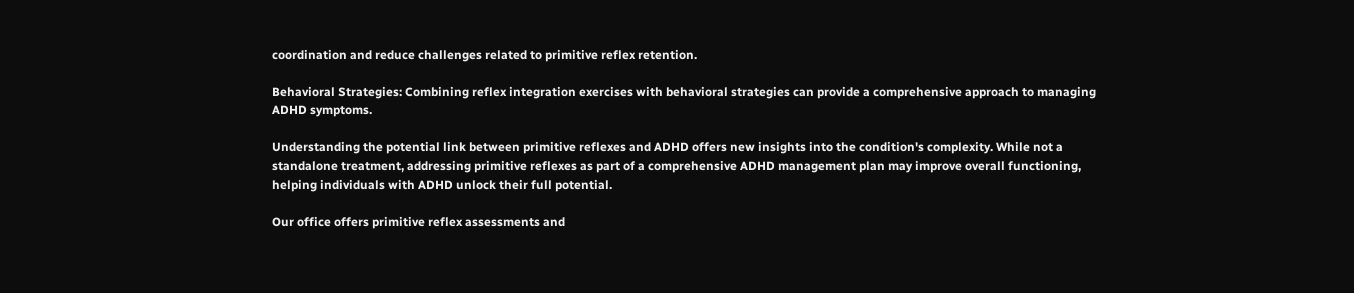coordination and reduce challenges related to primitive reflex retention.

Behavioral Strategies: Combining reflex integration exercises with behavioral strategies can provide a comprehensive approach to managing ADHD symptoms.

Understanding the potential link between primitive reflexes and ADHD offers new insights into the condition's complexity. While not a standalone treatment, addressing primitive reflexes as part of a comprehensive ADHD management plan may improve overall functioning, helping individuals with ADHD unlock their full potential.

Our office offers primitive reflex assessments and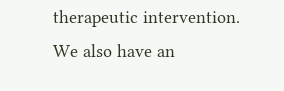therapeutic intervention. We also have an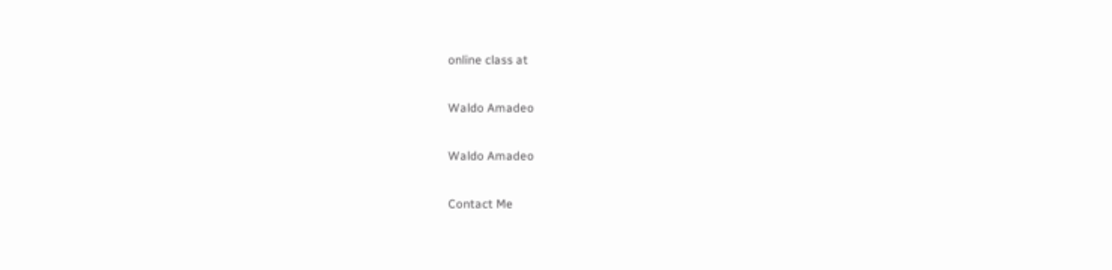online class at

Waldo Amadeo

Waldo Amadeo

Contact Me